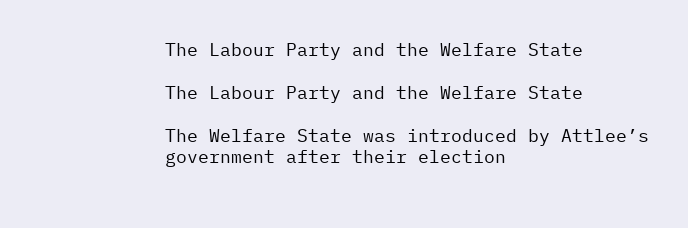The Labour Party and the Welfare State

The Labour Party and the Welfare State

The Welfare State was introduced by Attlee’s government after their election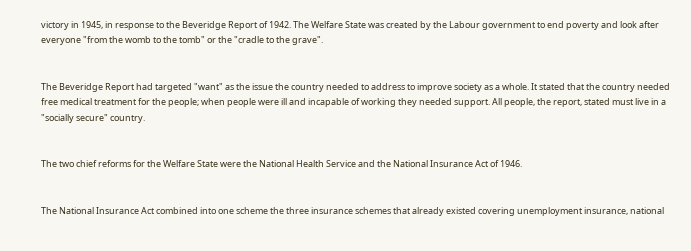victory in 1945, in response to the Beveridge Report of 1942. The Welfare State was created by the Labour government to end poverty and look after everyone "from the womb to the tomb" or the "cradle to the grave".


The Beveridge Report had targeted "want" as the issue the country needed to address to improve society as a whole. It stated that the country needed free medical treatment for the people; when people were ill and incapable of working they needed support. All people, the report, stated must live in a "socially secure" country.


The two chief reforms for the Welfare State were the National Health Service and the National Insurance Act of 1946.


The National Insurance Act combined into one scheme the three insurance schemes that already existed covering unemployment insurance, national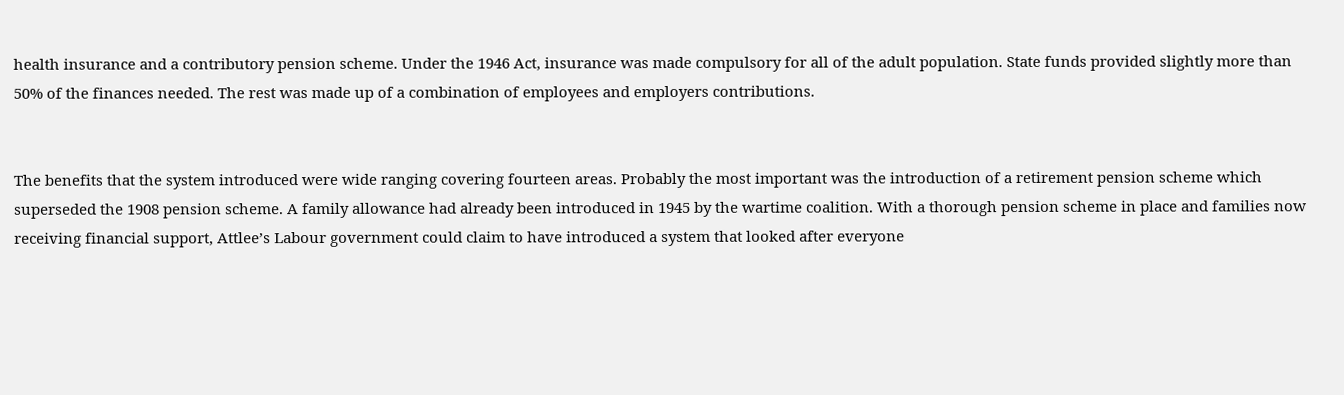health insurance and a contributory pension scheme. Under the 1946 Act, insurance was made compulsory for all of the adult population. State funds provided slightly more than 50% of the finances needed. The rest was made up of a combination of employees and employers contributions.


The benefits that the system introduced were wide ranging covering fourteen areas. Probably the most important was the introduction of a retirement pension scheme which superseded the 1908 pension scheme. A family allowance had already been introduced in 1945 by the wartime coalition. With a thorough pension scheme in place and families now receiving financial support, Attlee’s Labour government could claim to have introduced a system that looked after everyone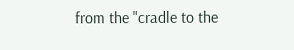from the "cradle to the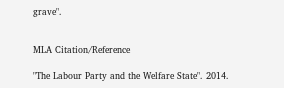grave".


MLA Citation/Reference

"The Labour Party and the Welfare State". 2014.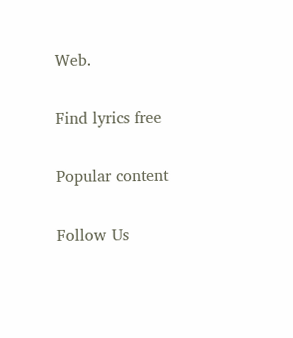Web.

Find lyrics free

Popular content

Follow Us